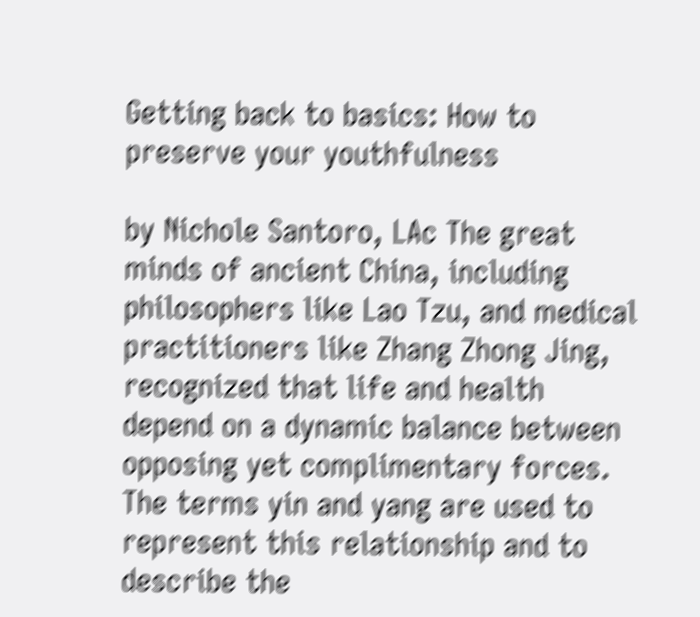Getting back to basics: How to preserve your youthfulness

by Nichole Santoro, LAc The great minds of ancient China, including philosophers like Lao Tzu, and medical practitioners like Zhang Zhong Jing, recognized that life and health depend on a dynamic balance between opposing yet complimentary forces. The terms yin and yang are used to represent this relationship and to describe the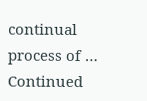continual process of … Continued